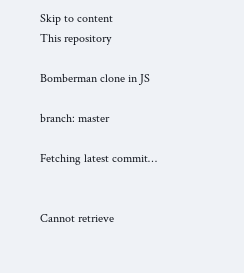Skip to content
This repository

Bomberman clone in JS

branch: master

Fetching latest commit…


Cannot retrieve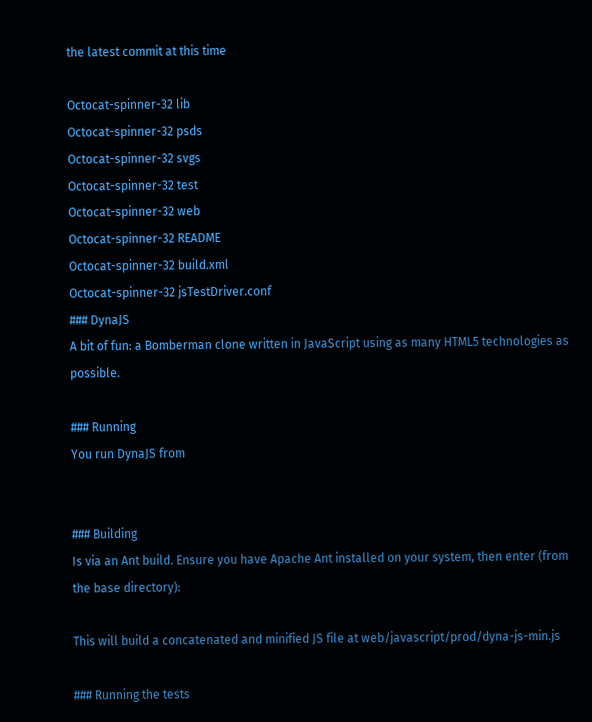the latest commit at this time

Octocat-spinner-32 lib
Octocat-spinner-32 psds
Octocat-spinner-32 svgs
Octocat-spinner-32 test
Octocat-spinner-32 web
Octocat-spinner-32 README
Octocat-spinner-32 build.xml
Octocat-spinner-32 jsTestDriver.conf
### DynaJS
A bit of fun: a Bomberman clone written in JavaScript using as many HTML5 technologies as possible.

### Running
You run DynaJS from


### Building
Is via an Ant build. Ensure you have Apache Ant installed on your system, then enter (from the base directory):

This will build a concatenated and minified JS file at web/javascript/prod/dyna-js-min.js

### Running the tests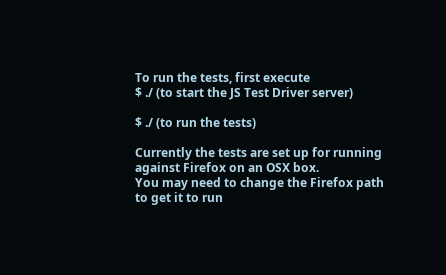To run the tests, first execute
$ ./ (to start the JS Test Driver server)

$ ./ (to run the tests)

Currently the tests are set up for running against Firefox on an OSX box.
You may need to change the Firefox path to get it to run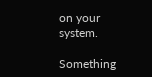on your system.

Something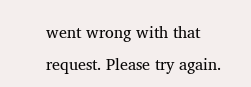went wrong with that request. Please try again.